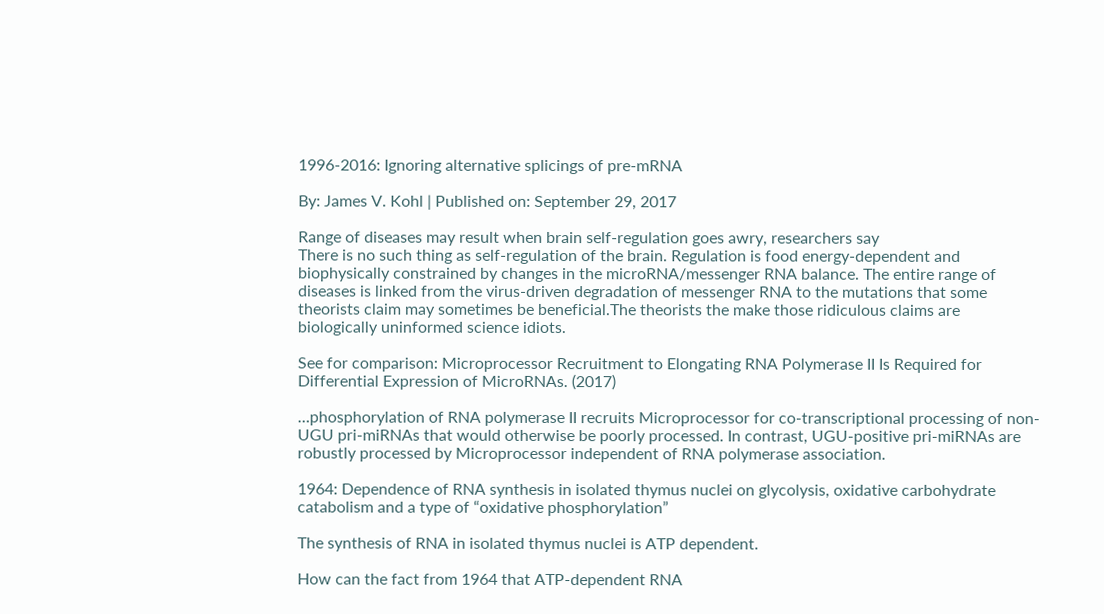1996-2016: Ignoring alternative splicings of pre-mRNA

By: James V. Kohl | Published on: September 29, 2017

Range of diseases may result when brain self-regulation goes awry, researchers say
There is no such thing as self-regulation of the brain. Regulation is food energy-dependent and biophysically constrained by changes in the microRNA/messenger RNA balance. The entire range of diseases is linked from the virus-driven degradation of messenger RNA to the mutations that some theorists claim may sometimes be beneficial.The theorists the make those ridiculous claims are biologically uninformed science idiots.

See for comparison: Microprocessor Recruitment to Elongating RNA Polymerase II Is Required for Differential Expression of MicroRNAs. (2017)

…phosphorylation of RNA polymerase II recruits Microprocessor for co-transcriptional processing of non-UGU pri-miRNAs that would otherwise be poorly processed. In contrast, UGU-positive pri-miRNAs are robustly processed by Microprocessor independent of RNA polymerase association.

1964: Dependence of RNA synthesis in isolated thymus nuclei on glycolysis, oxidative carbohydrate catabolism and a type of “oxidative phosphorylation”

The synthesis of RNA in isolated thymus nuclei is ATP dependent.

How can the fact from 1964 that ATP-dependent RNA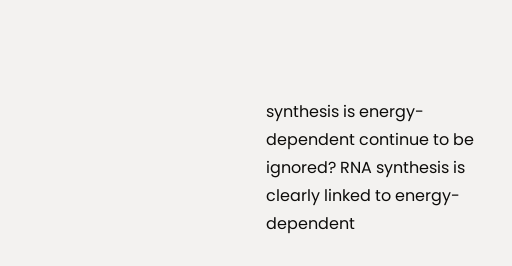synthesis is energy-dependent continue to be ignored? RNA synthesis is clearly linked to energy-dependent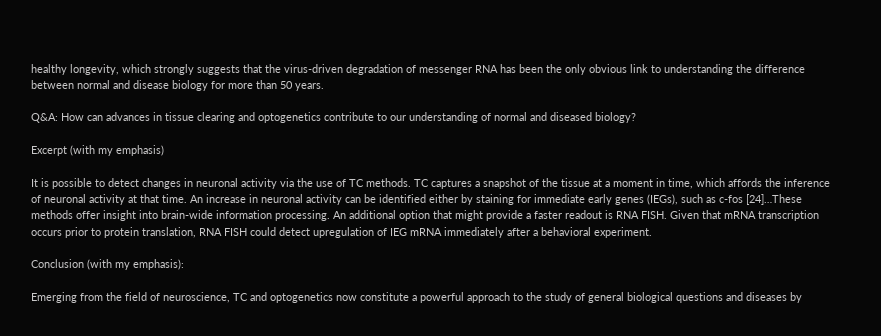healthy longevity, which strongly suggests that the virus-driven degradation of messenger RNA has been the only obvious link to understanding the difference between normal and disease biology for more than 50 years.

Q&A: How can advances in tissue clearing and optogenetics contribute to our understanding of normal and diseased biology?

Excerpt (with my emphasis)

It is possible to detect changes in neuronal activity via the use of TC methods. TC captures a snapshot of the tissue at a moment in time, which affords the inference of neuronal activity at that time. An increase in neuronal activity can be identified either by staining for immediate early genes (IEGs), such as c-fos [24]…These methods offer insight into brain-wide information processing. An additional option that might provide a faster readout is RNA FISH. Given that mRNA transcription occurs prior to protein translation, RNA FISH could detect upregulation of IEG mRNA immediately after a behavioral experiment.

Conclusion (with my emphasis):

Emerging from the field of neuroscience, TC and optogenetics now constitute a powerful approach to the study of general biological questions and diseases by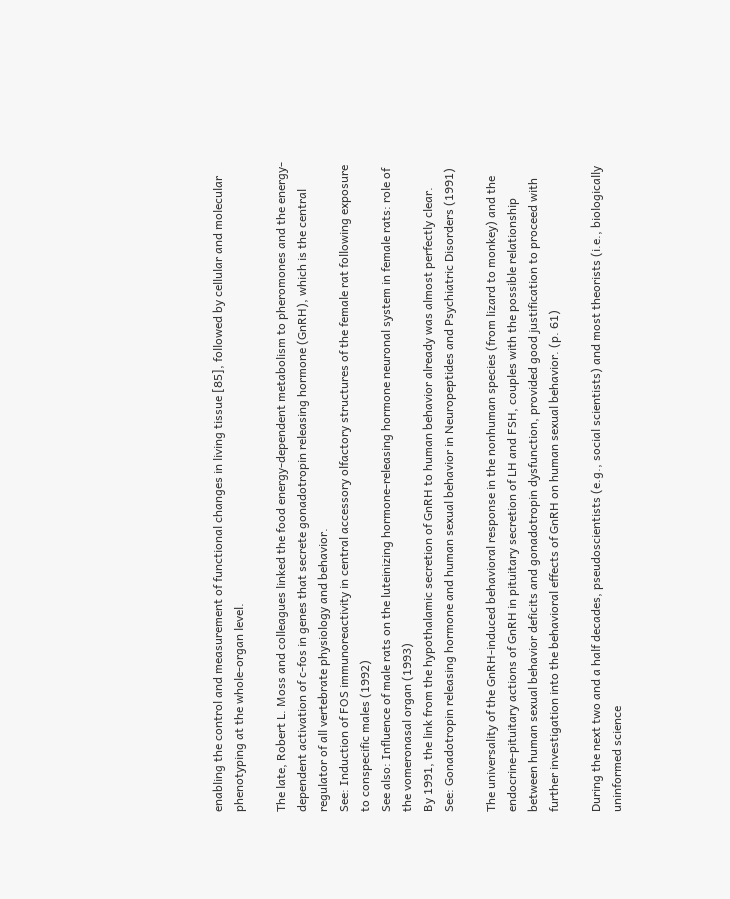enabling the control and measurement of functional changes in living tissue [85], followed by cellular and molecular phenotyping at the whole-organ level.

The late, Robert L. Moss and colleagues linked the food energy-dependent metabolism to pheromones and the energy-dependent activation of c-fos in genes that secrete gonadotropin releasing hormone (GnRH), which is the central regulator of all vertebrate physiology and behavior.
See: Induction of FOS immunoreactivity in central accessory olfactory structures of the female rat following exposure to conspecific males (1992)
See also: Influence of male rats on the luteinizing hormone-releasing hormone neuronal system in female rats: role of the vomeronasal organ (1993)
By 1991, the link from the hypothalamic secretion of GnRH to human behavior already was almost perfectly clear.
See: Gonadotropin releasing hormone and human sexual behavior in Neuropeptides and Psychiatric Disorders (1991)

The universality of the GnRH-induced behavioral response in the nonhuman species (from lizard to monkey) and the endocrine-pituitary actions of GnRH in pituitary secretion of LH and FSH, couples with the possible relationship between human sexual behavior deficits and gonadotropin dysfunction, provided good justification to proceed with further investigation into the behavioral effects of GnRH on human sexual behavior. (p. 61)

During the next two and a half decades, pseudoscientists (e.g., social scientists) and most theorists (i.e., biologically uninformed science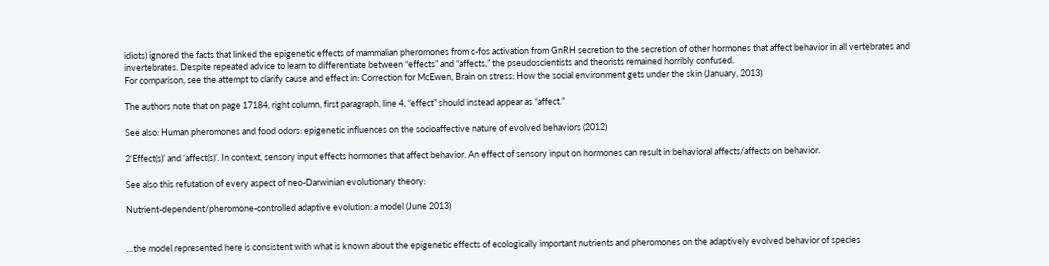idiots) ignored the facts that linked the epigenetic effects of mammalian pheromones from c-fos activation from GnRH secretion to the secretion of other hormones that affect behavior in all vertebrates and invertebrates. Despite repeated advice to learn to differentiate between “effects” and “affects,” the pseudoscientists and theorists remained horribly confused.
For comparison, see the attempt to clarify cause and effect in: Correction for McEwen, Brain on stress: How the social environment gets under the skin (January, 2013)

The authors note that on page 17184, right column, first paragraph, line 4, “effect” should instead appear as “affect.”

See also: Human pheromones and food odors: epigenetic influences on the socioaffective nature of evolved behaviors (2012)

2‘Effect(s)’ and ‘affect(s)’. In context, sensory input effects hormones that affect behavior. An effect of sensory input on hormones can result in behavioral affects/affects on behavior.

See also this refutation of every aspect of neo-Darwinian evolutionary theory:

Nutrient-dependent/pheromone-controlled adaptive evolution: a model (June 2013)


…the model represented here is consistent with what is known about the epigenetic effects of ecologically important nutrients and pheromones on the adaptively evolved behavior of species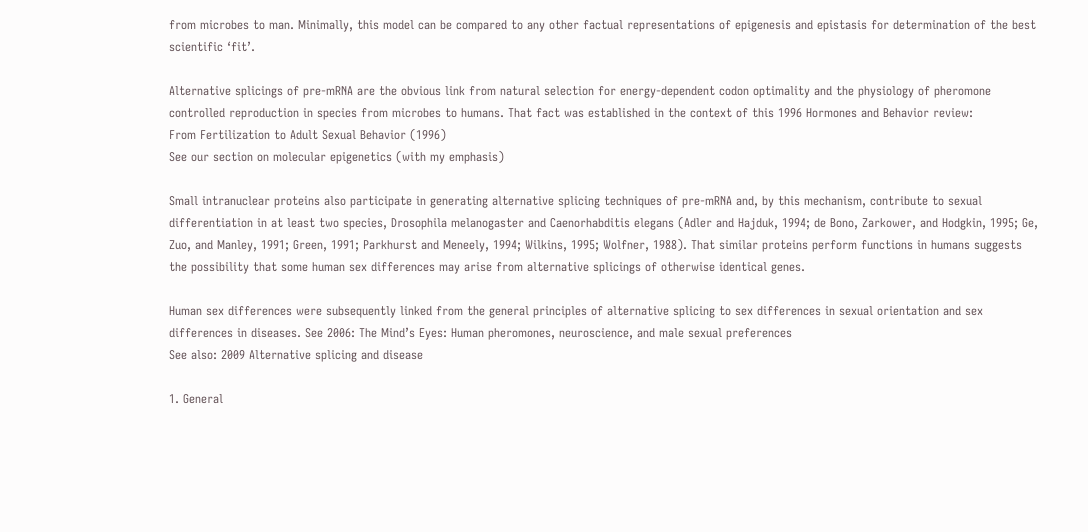from microbes to man. Minimally, this model can be compared to any other factual representations of epigenesis and epistasis for determination of the best scientific ‘fit’.

Alternative splicings of pre-mRNA are the obvious link from natural selection for energy-dependent codon optimality and the physiology of pheromone controlled reproduction in species from microbes to humans. That fact was established in the context of this 1996 Hormones and Behavior review:
From Fertilization to Adult Sexual Behavior (1996)
See our section on molecular epigenetics (with my emphasis)

Small intranuclear proteins also participate in generating alternative splicing techniques of pre-mRNA and, by this mechanism, contribute to sexual differentiation in at least two species, Drosophila melanogaster and Caenorhabditis elegans (Adler and Hajduk, 1994; de Bono, Zarkower, and Hodgkin, 1995; Ge, Zuo, and Manley, 1991; Green, 1991; Parkhurst and Meneely, 1994; Wilkins, 1995; Wolfner, 1988). That similar proteins perform functions in humans suggests the possibility that some human sex differences may arise from alternative splicings of otherwise identical genes.

Human sex differences were subsequently linked from the general principles of alternative splicing to sex differences in sexual orientation and sex differences in diseases. See 2006: The Mind’s Eyes: Human pheromones, neuroscience, and male sexual preferences
See also: 2009 Alternative splicing and disease

1. General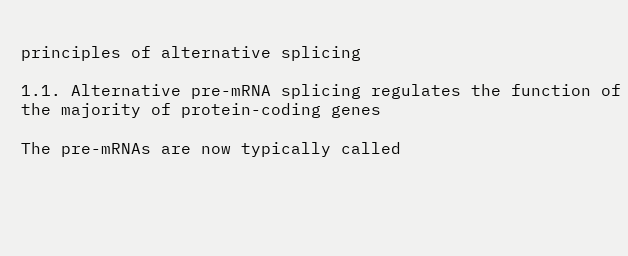principles of alternative splicing

1.1. Alternative pre-mRNA splicing regulates the function of the majority of protein-coding genes

The pre-mRNAs are now typically called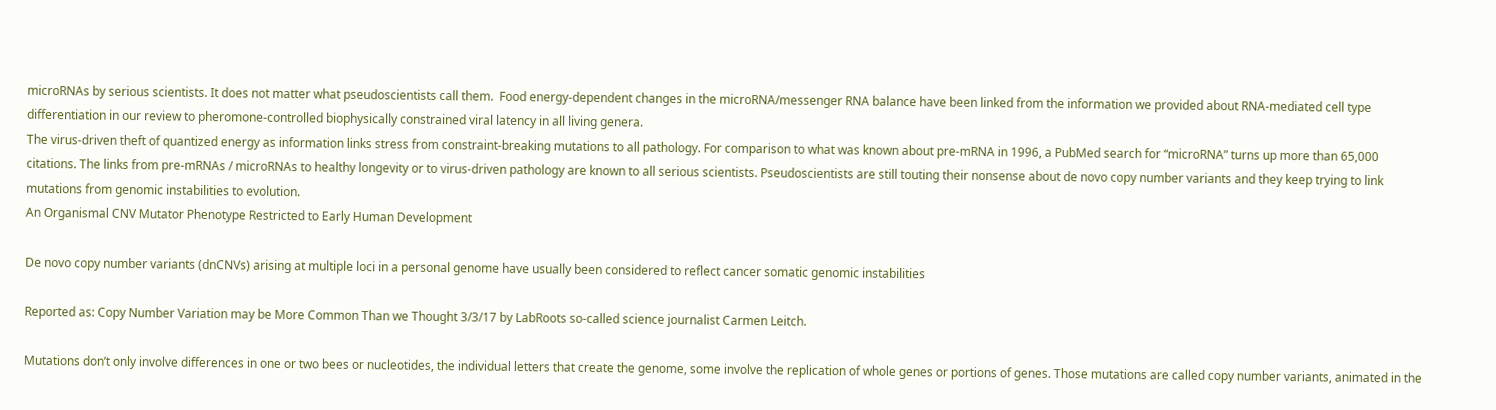microRNAs by serious scientists. It does not matter what pseudoscientists call them.  Food energy-dependent changes in the microRNA/messenger RNA balance have been linked from the information we provided about RNA-mediated cell type differentiation in our review to pheromone-controlled biophysically constrained viral latency in all living genera.
The virus-driven theft of quantized energy as information links stress from constraint-breaking mutations to all pathology. For comparison to what was known about pre-mRNA in 1996, a PubMed search for “microRNA” turns up more than 65,000 citations. The links from pre-mRNAs / microRNAs to healthy longevity or to virus-driven pathology are known to all serious scientists. Pseudoscientists are still touting their nonsense about de novo copy number variants and they keep trying to link mutations from genomic instabilities to evolution.
An Organismal CNV Mutator Phenotype Restricted to Early Human Development

De novo copy number variants (dnCNVs) arising at multiple loci in a personal genome have usually been considered to reflect cancer somatic genomic instabilities

Reported as: Copy Number Variation may be More Common Than we Thought 3/3/17 by LabRoots so-called science journalist Carmen Leitch.

Mutations don’t only involve differences in one or two bees or nucleotides, the individual letters that create the genome, some involve the replication of whole genes or portions of genes. Those mutations are called copy number variants, animated in the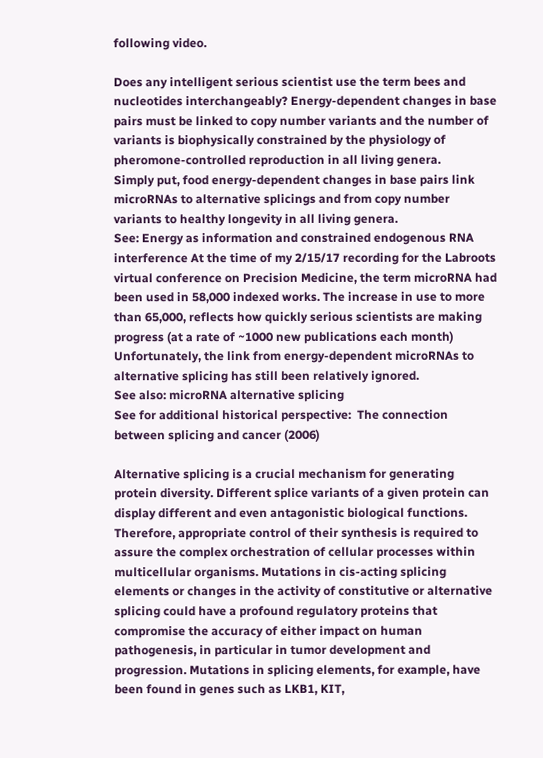following video.

Does any intelligent serious scientist use the term bees and nucleotides interchangeably? Energy-dependent changes in base pairs must be linked to copy number variants and the number of variants is biophysically constrained by the physiology of pheromone-controlled reproduction in all living genera.
Simply put, food energy-dependent changes in base pairs link microRNAs to alternative splicings and from copy number variants to healthy longevity in all living genera.
See: Energy as information and constrained endogenous RNA interference At the time of my 2/15/17 recording for the Labroots virtual conference on Precision Medicine, the term microRNA had been used in 58,000 indexed works. The increase in use to more than 65,000, reflects how quickly serious scientists are making progress (at a rate of ~1000 new publications each month) Unfortunately, the link from energy-dependent microRNAs to alternative splicing has still been relatively ignored.
See also: microRNA alternative splicing
See for additional historical perspective:  The connection between splicing and cancer (2006)

Alternative splicing is a crucial mechanism for generating protein diversity. Different splice variants of a given protein can display different and even antagonistic biological functions. Therefore, appropriate control of their synthesis is required to assure the complex orchestration of cellular processes within multicellular organisms. Mutations in cis-acting splicing elements or changes in the activity of constitutive or alternative splicing could have a profound regulatory proteins that compromise the accuracy of either impact on human pathogenesis, in particular in tumor development and progression. Mutations in splicing elements, for example, have been found in genes such as LKB1, KIT,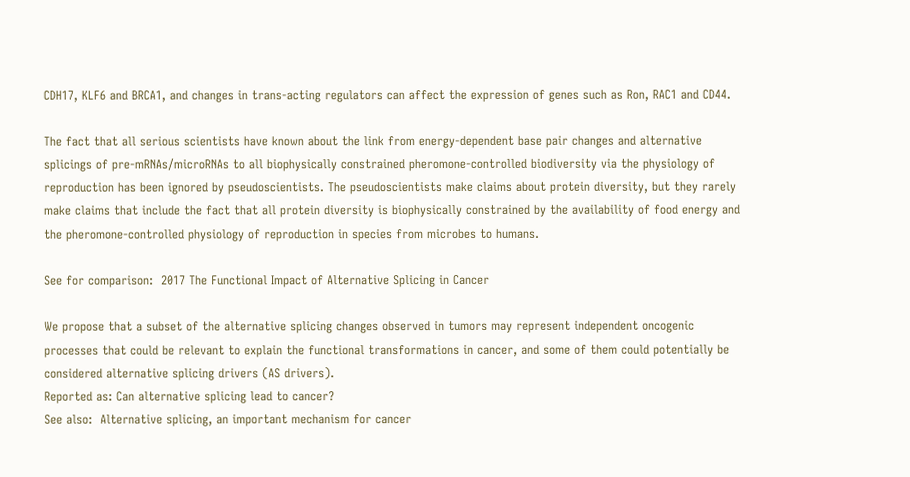CDH17, KLF6 and BRCA1, and changes in trans-acting regulators can affect the expression of genes such as Ron, RAC1 and CD44.

The fact that all serious scientists have known about the link from energy-dependent base pair changes and alternative splicings of pre-mRNAs/microRNAs to all biophysically constrained pheromone-controlled biodiversity via the physiology of reproduction has been ignored by pseudoscientists. The pseudoscientists make claims about protein diversity, but they rarely make claims that include the fact that all protein diversity is biophysically constrained by the availability of food energy and the pheromone-controlled physiology of reproduction in species from microbes to humans.

See for comparison:  2017 The Functional Impact of Alternative Splicing in Cancer

We propose that a subset of the alternative splicing changes observed in tumors may represent independent oncogenic processes that could be relevant to explain the functional transformations in cancer, and some of them could potentially be considered alternative splicing drivers (AS drivers).
Reported as: Can alternative splicing lead to cancer?
See also:  Alternative splicing, an important mechanism for cancer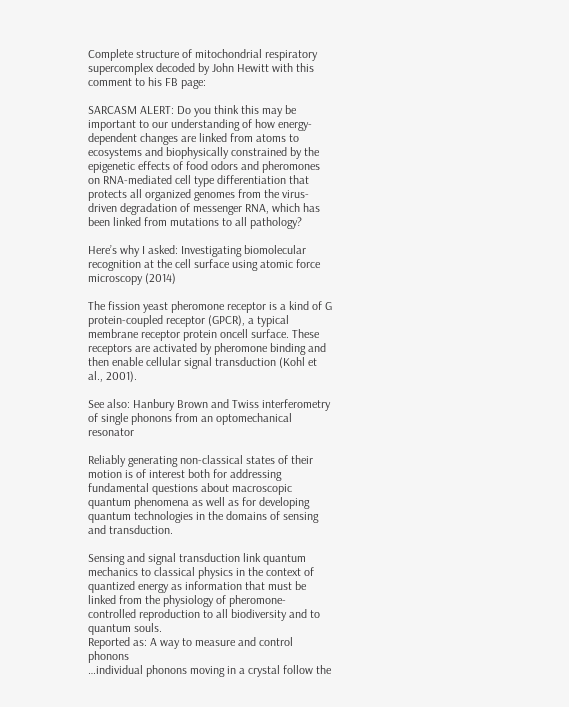Complete structure of mitochondrial respiratory supercomplex decoded by John Hewitt with this comment to his FB page:

SARCASM ALERT: Do you think this may be important to our understanding of how energy-dependent changes are linked from atoms to ecosystems and biophysically constrained by the epigenetic effects of food odors and pheromones on RNA-mediated cell type differentiation that protects all organized genomes from the virus-driven degradation of messenger RNA, which has been linked from mutations to all pathology?

Here’s why I asked: Investigating biomolecular recognition at the cell surface using atomic force microscopy (2014)

The fission yeast pheromone receptor is a kind of G protein-coupled receptor (GPCR), a typical membrane receptor protein oncell surface. These receptors are activated by pheromone binding and then enable cellular signal transduction (Kohl et al., 2001).

See also: Hanbury Brown and Twiss interferometry of single phonons from an optomechanical resonator

Reliably generating non-classical states of their motion is of interest both for addressing fundamental questions about macroscopic quantum phenomena as well as for developing quantum technologies in the domains of sensing and transduction.

Sensing and signal transduction link quantum mechanics to classical physics in the context of quantized energy as information that must be linked from the physiology of pheromone-controlled reproduction to all biodiversity and to quantum souls.
Reported as: A way to measure and control phonons
…individual phonons moving in a crystal follow the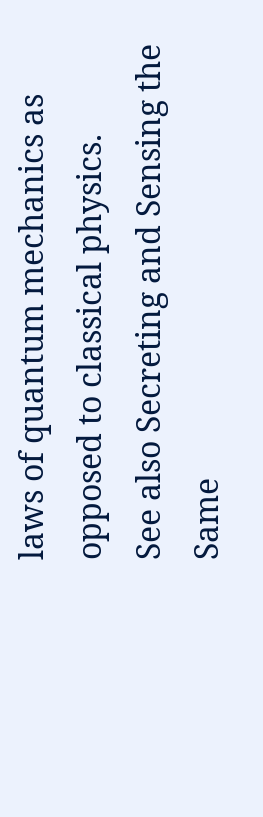laws of quantum mechanics as opposed to classical physics.
See also Secreting and Sensing the Same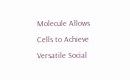Molecule Allows Cells to Achieve Versatile Social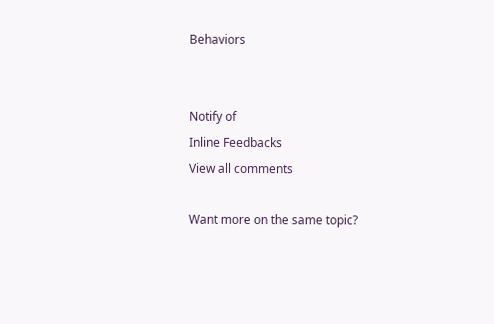Behaviors


Notify of
Inline Feedbacks
View all comments

Want more on the same topic?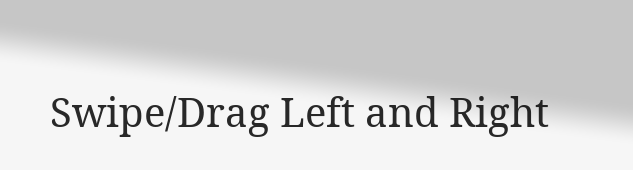Swipe/Drag Left and Right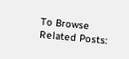To Browse Related Posts: